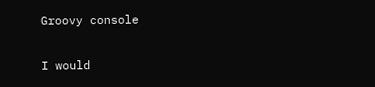Groovy console

I would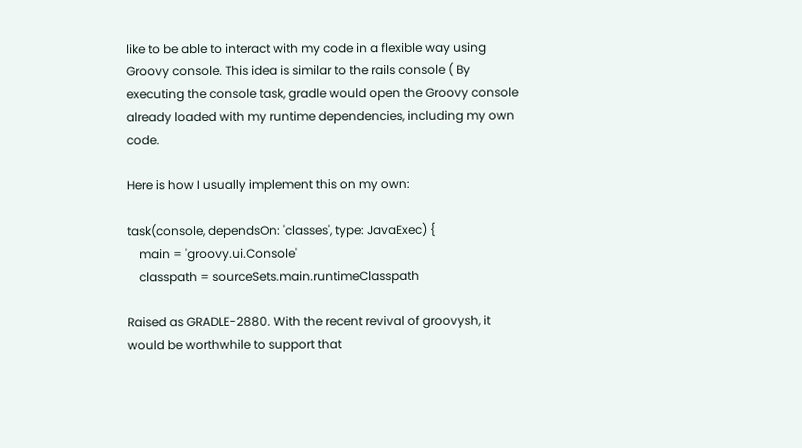like to be able to interact with my code in a flexible way using Groovy console. This idea is similar to the rails console ( By executing the console task, gradle would open the Groovy console already loaded with my runtime dependencies, including my own code.

Here is how I usually implement this on my own:

task(console, dependsOn: 'classes', type: JavaExec) {
    main = 'groovy.ui.Console'
    classpath = sourceSets.main.runtimeClasspath

Raised as GRADLE-2880. With the recent revival of groovysh, it would be worthwhile to support that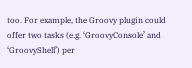too. For example, the Groovy plugin could offer two tasks (e.g. ‘GroovyConsole’ and ‘GroovyShell’) per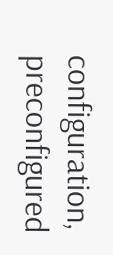configuration, preconfigured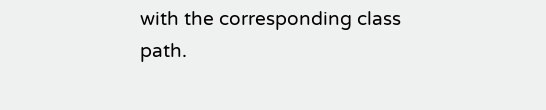with the corresponding class path.